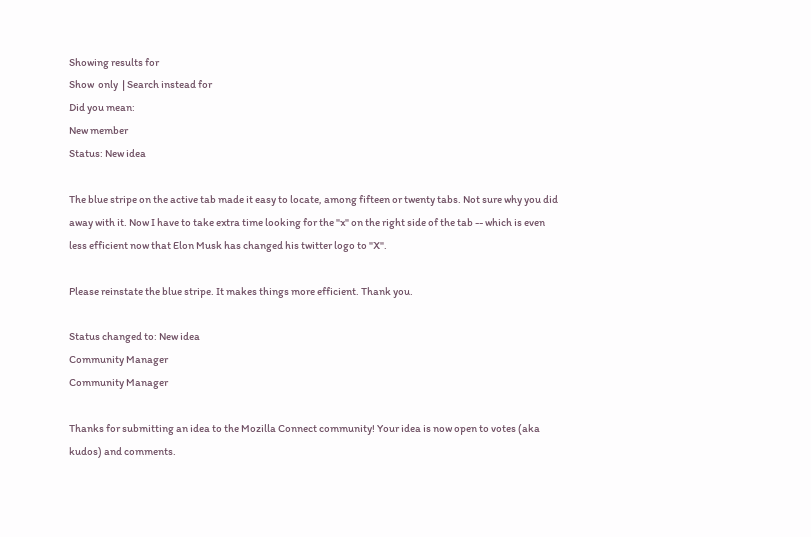Showing results for
Show  only  | Search instead for
Did you mean:
New member
Status: New idea

The blue stripe on the active tab made it easy to locate, among fifteen or twenty tabs. Not sure why you did away with it. Now I have to take extra time looking for the "x" on the right side of the tab -- which is even less efficient now that Elon Musk has changed his twitter logo to "X".

Please reinstate the blue stripe. It makes things more efficient. Thank you.

Status changed to: New idea
Community Manager
Community Manager

Thanks for submitting an idea to the Mozilla Connect community! Your idea is now open to votes (aka kudos) and comments.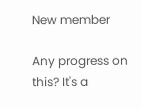New member

Any progress on this? It's a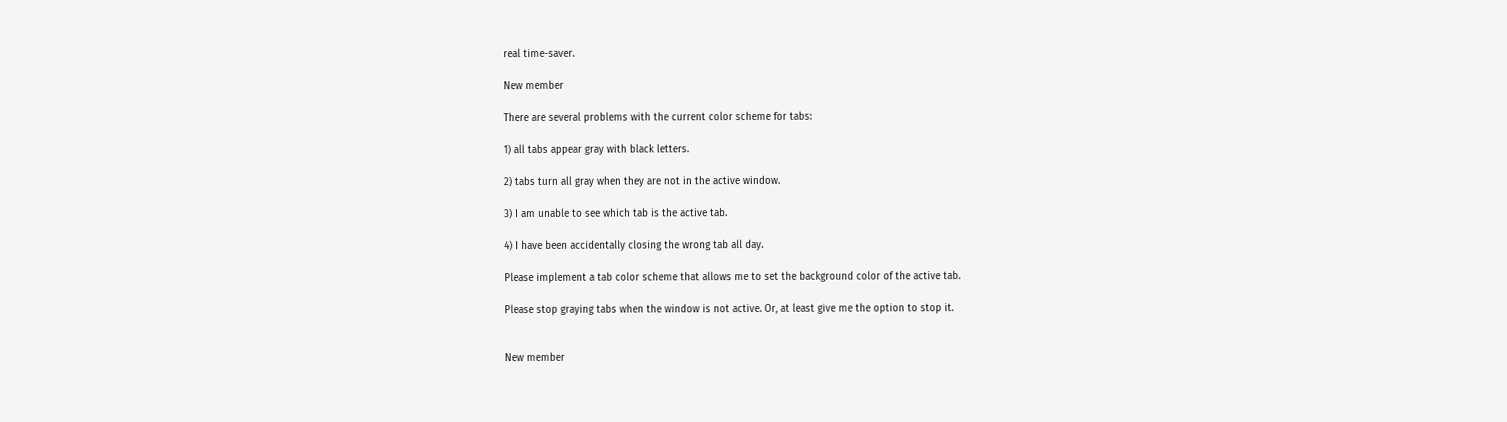real time-saver.

New member

There are several problems with the current color scheme for tabs:

1) all tabs appear gray with black letters.

2) tabs turn all gray when they are not in the active window.

3) I am unable to see which tab is the active tab.

4) I have been accidentally closing the wrong tab all day.

Please implement a tab color scheme that allows me to set the background color of the active tab.

Please stop graying tabs when the window is not active. Or, at least give me the option to stop it.


New member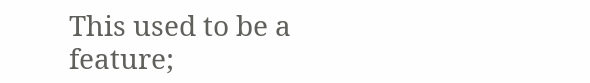This used to be a feature;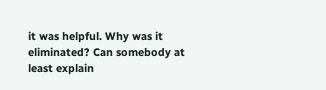it was helpful. Why was it eliminated? Can somebody at least explain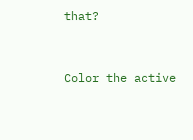that?



Color the active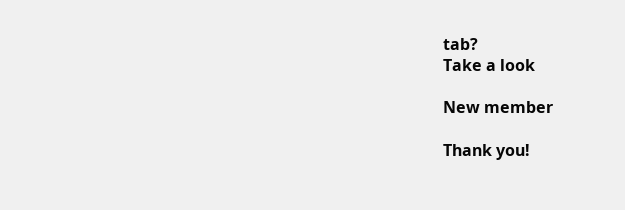tab?
Take a look

New member

Thank you!